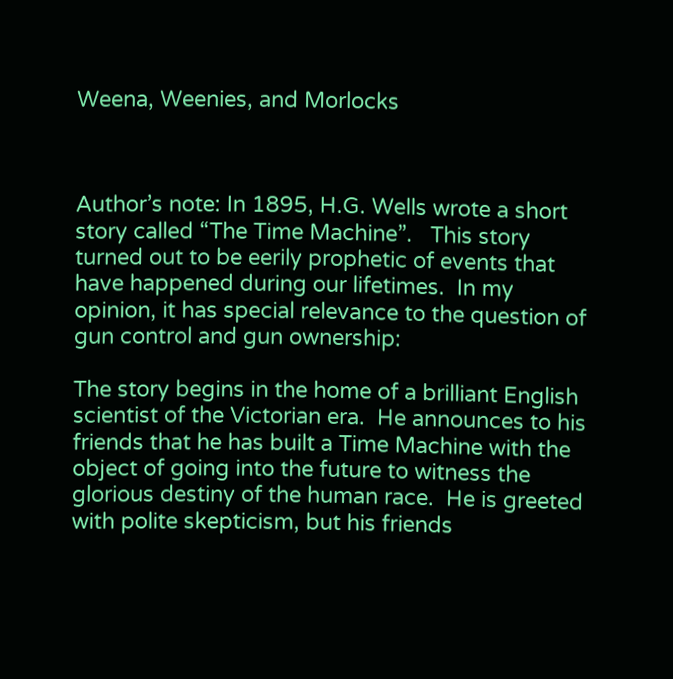Weena, Weenies, and Morlocks



Author’s note: In 1895, H.G. Wells wrote a short story called “The Time Machine”.   This story turned out to be eerily prophetic of events that have happened during our lifetimes.  In my opinion, it has special relevance to the question of gun control and gun ownership:

The story begins in the home of a brilliant English scientist of the Victorian era.  He announces to his friends that he has built a Time Machine with the object of going into the future to witness the glorious destiny of the human race.  He is greeted with polite skepticism, but his friends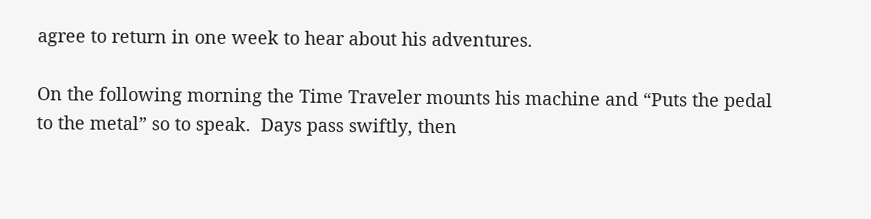agree to return in one week to hear about his adventures.

On the following morning the Time Traveler mounts his machine and “Puts the pedal to the metal” so to speak.  Days pass swiftly, then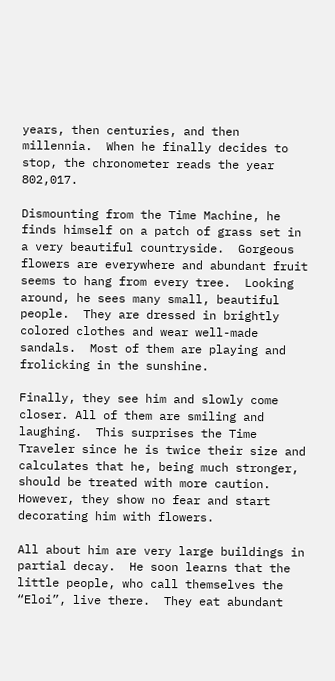years, then centuries, and then millennia.  When he finally decides to stop, the chronometer reads the year 802,017.

Dismounting from the Time Machine, he finds himself on a patch of grass set in a very beautiful countryside.  Gorgeous flowers are everywhere and abundant fruit seems to hang from every tree.  Looking around, he sees many small, beautiful people.  They are dressed in brightly colored clothes and wear well-made sandals.  Most of them are playing and frolicking in the sunshine.

Finally, they see him and slowly come closer. All of them are smiling and laughing.  This surprises the Time Traveler since he is twice their size and calculates that he, being much stronger, should be treated with more caution.  However, they show no fear and start decorating him with flowers.

All about him are very large buildings in partial decay.  He soon learns that the little people, who call themselves the “Eloi”, live there.  They eat abundant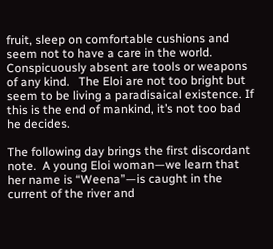fruit, sleep on comfortable cushions and seem not to have a care in the world. Conspicuously absent are tools or weapons of any kind.   The Eloi are not too bright but seem to be living a paradisaical existence. If this is the end of mankind, it’s not too bad he decides.

The following day brings the first discordant note.  A young Eloi woman—we learn that her name is “Weena”—is caught in the current of the river and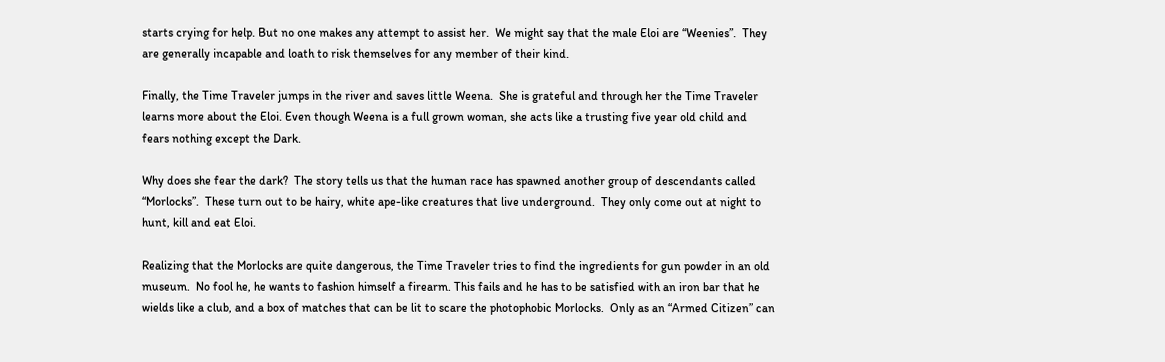starts crying for help. But no one makes any attempt to assist her.  We might say that the male Eloi are “Weenies”.  They are generally incapable and loath to risk themselves for any member of their kind.

Finally, the Time Traveler jumps in the river and saves little Weena.  She is grateful and through her the Time Traveler learns more about the Eloi. Even though Weena is a full grown woman, she acts like a trusting five year old child and fears nothing except the Dark.

Why does she fear the dark?  The story tells us that the human race has spawned another group of descendants called “Morlocks”.  These turn out to be hairy, white ape-like creatures that live underground.  They only come out at night to hunt, kill and eat Eloi.

Realizing that the Morlocks are quite dangerous, the Time Traveler tries to find the ingredients for gun powder in an old museum.  No fool he, he wants to fashion himself a firearm. This fails and he has to be satisfied with an iron bar that he wields like a club, and a box of matches that can be lit to scare the photophobic Morlocks.  Only as an “Armed Citizen” can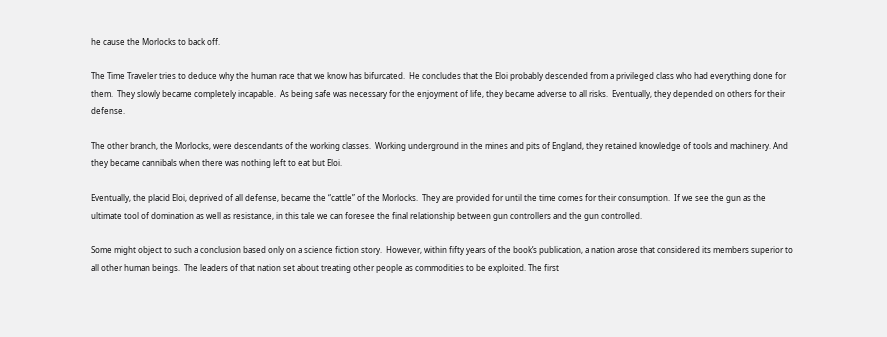he cause the Morlocks to back off.

The Time Traveler tries to deduce why the human race that we know has bifurcated.  He concludes that the Eloi probably descended from a privileged class who had everything done for them.  They slowly became completely incapable.  As being safe was necessary for the enjoyment of life, they became adverse to all risks.  Eventually, they depended on others for their defense.

The other branch, the Morlocks, were descendants of the working classes.  Working underground in the mines and pits of England, they retained knowledge of tools and machinery. And they became cannibals when there was nothing left to eat but Eloi.

Eventually, the placid Eloi, deprived of all defense, became the “cattle” of the Morlocks.  They are provided for until the time comes for their consumption.  If we see the gun as the ultimate tool of domination as well as resistance, in this tale we can foresee the final relationship between gun controllers and the gun controlled.

Some might object to such a conclusion based only on a science fiction story.  However, within fifty years of the book’s publication, a nation arose that considered its members superior to all other human beings.  The leaders of that nation set about treating other people as commodities to be exploited. The first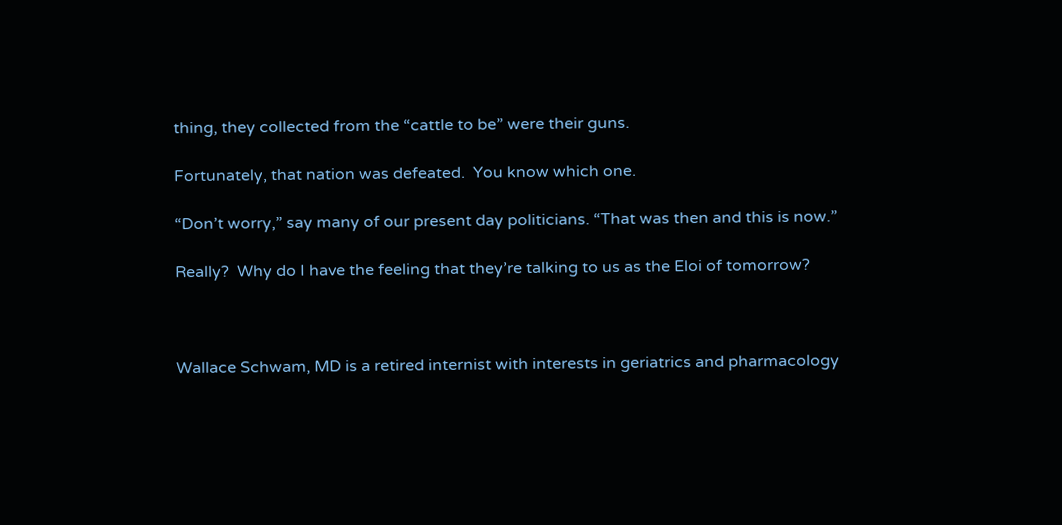thing, they collected from the “cattle to be” were their guns.

Fortunately, that nation was defeated.  You know which one.

“Don’t worry,” say many of our present day politicians. “That was then and this is now.”

Really?  Why do I have the feeling that they’re talking to us as the Eloi of tomorrow?



Wallace Schwam, MD is a retired internist with interests in geriatrics and pharmacology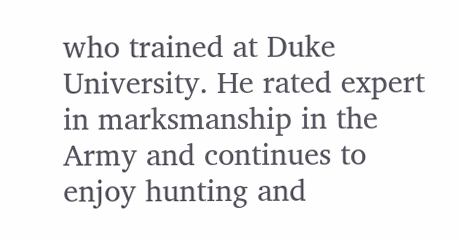who trained at Duke University. He rated expert in marksmanship in the Army and continues to enjoy hunting and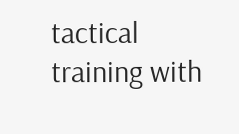tactical training with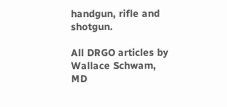handgun, rifle and shotgun.

All DRGO articles by Wallace Schwam, MD